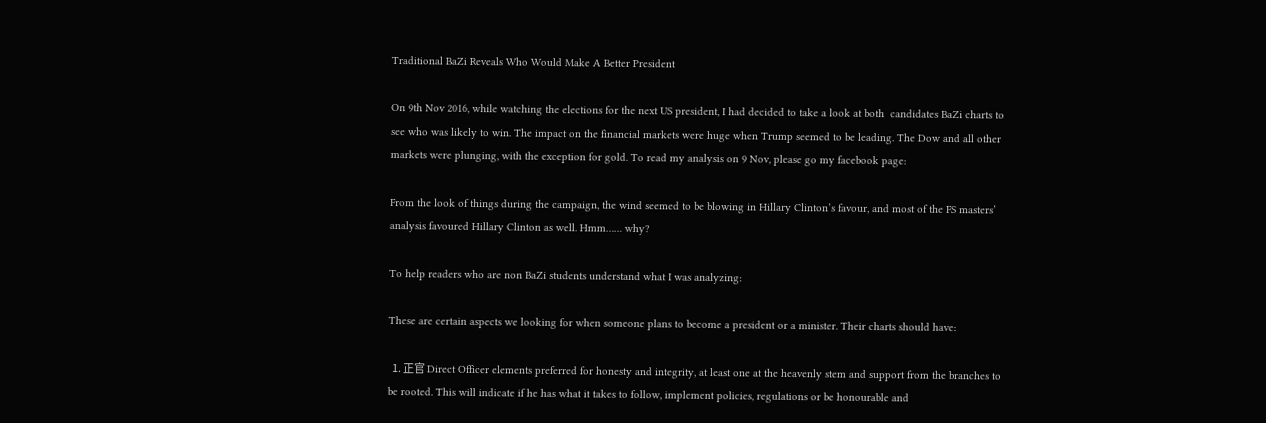Traditional BaZi Reveals Who Would Make A Better President

On 9th Nov 2016, while watching the elections for the next US president, I had decided to take a look at both  candidates BaZi charts to see who was likely to win. The impact on the financial markets were huge when Trump seemed to be leading. The Dow and all other markets were plunging, with the exception for gold. To read my analysis on 9 Nov, please go my facebook page:

From the look of things during the campaign, the wind seemed to be blowing in Hillary Clinton’s favour, and most of the FS masters’ analysis favoured Hillary Clinton as well. Hmm…… why?

To help readers who are non BaZi students understand what I was analyzing:

These are certain aspects we looking for when someone plans to become a president or a minister. Their charts should have:

  1. 正官 Direct Officer elements preferred for honesty and integrity, at least one at the heavenly stem and support from the branches to be rooted. This will indicate if he has what it takes to follow, implement policies, regulations or be honourable and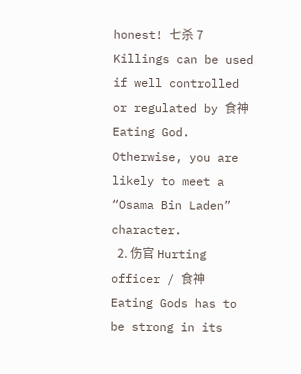honest! 七杀 7 Killings can be used if well controlled or regulated by 食神 Eating God. Otherwise, you are likely to meet a “Osama Bin Laden” character.
  2. 伤官 Hurting officer / 食神 Eating Gods has to be strong in its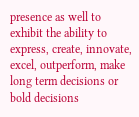presence as well to exhibit the ability to express, create, innovate, excel, outperform, make long term decisions or bold decisions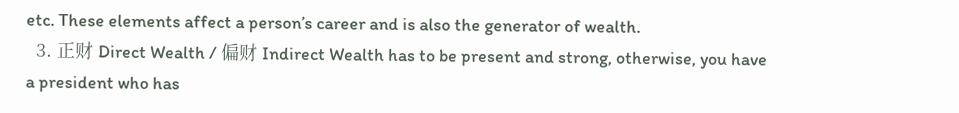etc. These elements affect a person’s career and is also the generator of wealth.
  3. 正财 Direct Wealth / 偏财 Indirect Wealth has to be present and strong, otherwise, you have a president who has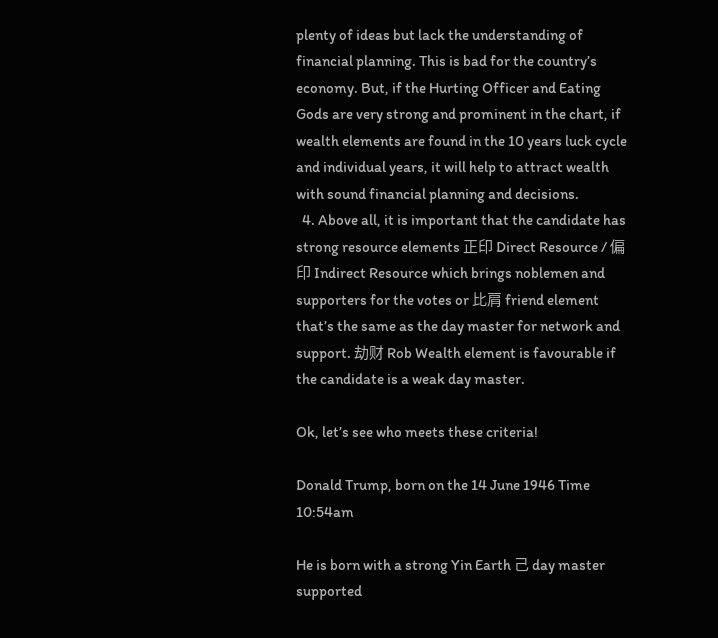plenty of ideas but lack the understanding of financial planning. This is bad for the country’s economy. But, if the Hurting Officer and Eating Gods are very strong and prominent in the chart, if wealth elements are found in the 10 years luck cycle and individual years, it will help to attract wealth with sound financial planning and decisions.
  4. Above all, it is important that the candidate has strong resource elements 正印 Direct Resource / 偏印 Indirect Resource which brings noblemen and supporters for the votes or 比肩 friend element that’s the same as the day master for network and support. 劫财 Rob Wealth element is favourable if the candidate is a weak day master.

Ok, let’s see who meets these criteria!

Donald Trump, born on the 14 June 1946 Time 10:54am

He is born with a strong Yin Earth 己 day master supported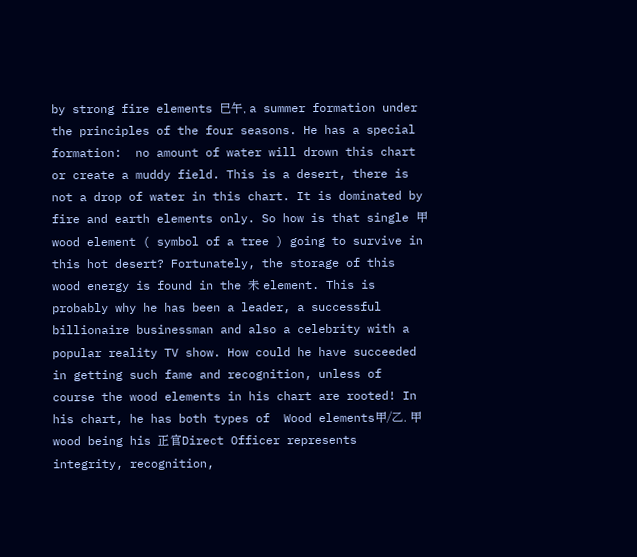by strong fire elements 巳午, a summer formation under the principles of the four seasons. He has a special formation:  no amount of water will drown this chart or create a muddy field. This is a desert, there is not a drop of water in this chart. It is dominated by fire and earth elements only. So how is that single 甲 wood element ( symbol of a tree ) going to survive in this hot desert? Fortunately, the storage of this wood energy is found in the 未 element. This is probably why he has been a leader, a successful billionaire businessman and also a celebrity with a popular reality TV show. How could he have succeeded in getting such fame and recognition, unless of course the wood elements in his chart are rooted! In his chart, he has both types of  Wood elements甲/乙. 甲wood being his 正官Direct Officer represents integrity, recognition,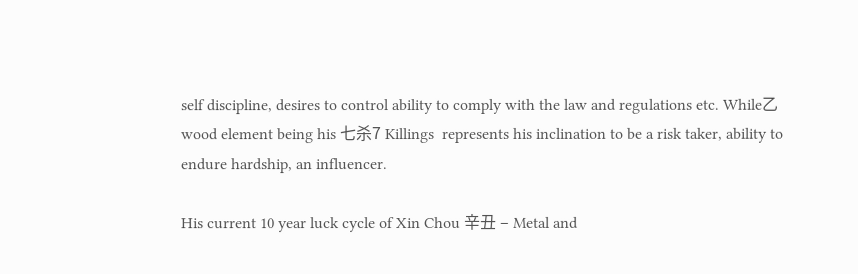self discipline, desires to control ability to comply with the law and regulations etc. While乙wood element being his 七杀7 Killings  represents his inclination to be a risk taker, ability to endure hardship, an influencer.

His current 10 year luck cycle of Xin Chou 辛丑 – Metal and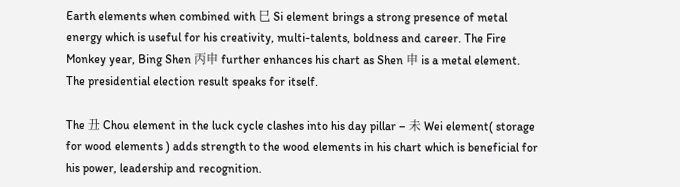Earth elements when combined with 巳 Si element brings a strong presence of metal energy which is useful for his creativity, multi-talents, boldness and career. The Fire Monkey year, Bing Shen 丙申 further enhances his chart as Shen 申 is a metal element. The presidential election result speaks for itself.

The 丑 Chou element in the luck cycle clashes into his day pillar – 未 Wei element( storage for wood elements ) adds strength to the wood elements in his chart which is beneficial for his power, leadership and recognition.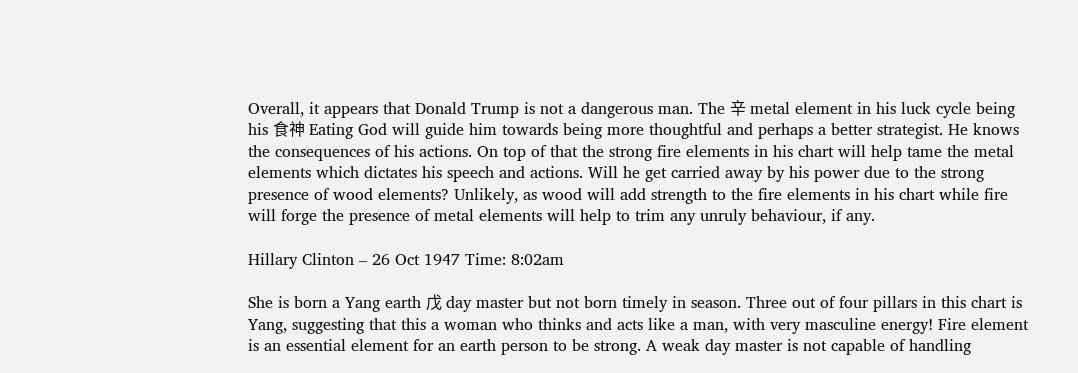Overall, it appears that Donald Trump is not a dangerous man. The 辛 metal element in his luck cycle being his 食神 Eating God will guide him towards being more thoughtful and perhaps a better strategist. He knows the consequences of his actions. On top of that the strong fire elements in his chart will help tame the metal elements which dictates his speech and actions. Will he get carried away by his power due to the strong presence of wood elements? Unlikely, as wood will add strength to the fire elements in his chart while fire will forge the presence of metal elements will help to trim any unruly behaviour, if any.

Hillary Clinton – 26 Oct 1947 Time: 8:02am

She is born a Yang earth 戊 day master but not born timely in season. Three out of four pillars in this chart is Yang, suggesting that this a woman who thinks and acts like a man, with very masculine energy! Fire element is an essential element for an earth person to be strong. A weak day master is not capable of handling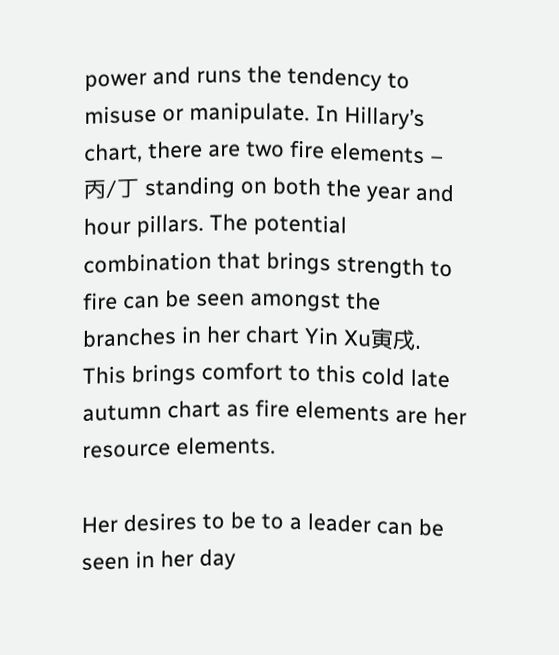power and runs the tendency to misuse or manipulate. In Hillary’s chart, there are two fire elements – 丙/丁 standing on both the year and hour pillars. The potential combination that brings strength to fire can be seen amongst the branches in her chart Yin Xu寅戌. This brings comfort to this cold late autumn chart as fire elements are her resource elements.

Her desires to be to a leader can be seen in her day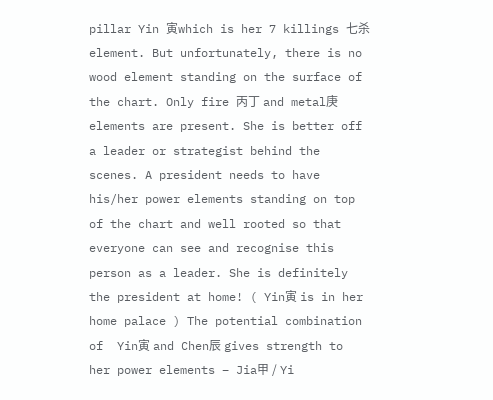pillar Yin 寅which is her 7 killings 七杀 element. But unfortunately, there is no wood element standing on the surface of the chart. Only fire 丙丁 and metal庚 elements are present. She is better off a leader or strategist behind the scenes. A president needs to have his/her power elements standing on top of the chart and well rooted so that everyone can see and recognise this person as a leader. She is definitely the president at home! ( Yin寅 is in her home palace ) The potential combination of  Yin寅 and Chen辰 gives strength to her power elements – Jia甲 / Yi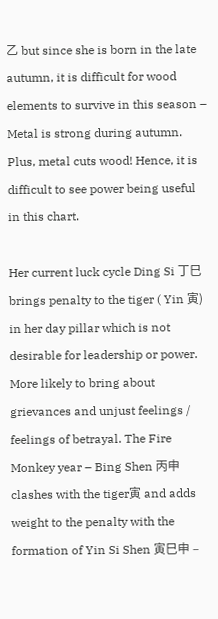乙 but since she is born in the late autumn, it is difficult for wood elements to survive in this season – Metal is strong during autumn. Plus, metal cuts wood! Hence, it is difficult to see power being useful in this chart.

Her current luck cycle Ding Si 丁巳 brings penalty to the tiger ( Yin 寅) in her day pillar which is not desirable for leadership or power. More likely to bring about grievances and unjust feelings / feelings of betrayal. The Fire Monkey year – Bing Shen 丙申clashes with the tiger寅 and adds weight to the penalty with the formation of Yin Si Shen 寅巳申 –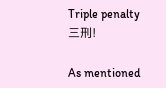Triple penalty 三刑!

As mentioned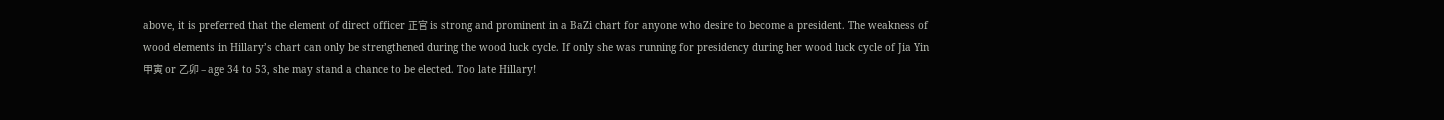above, it is preferred that the element of direct officer 正官 is strong and prominent in a BaZi chart for anyone who desire to become a president. The weakness of wood elements in Hillary’s chart can only be strengthened during the wood luck cycle. If only she was running for presidency during her wood luck cycle of Jia Yin 甲寅 or 乙卯 – age 34 to 53, she may stand a chance to be elected. Too late Hillary!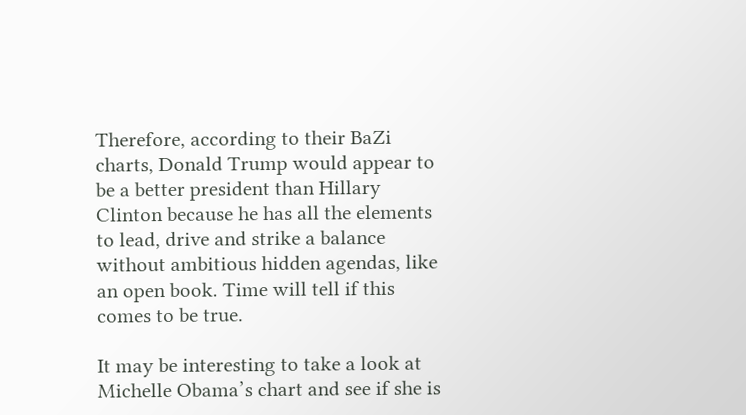Therefore, according to their BaZi charts, Donald Trump would appear to be a better president than Hillary Clinton because he has all the elements to lead, drive and strike a balance without ambitious hidden agendas, like an open book. Time will tell if this comes to be true.

It may be interesting to take a look at Michelle Obama’s chart and see if she is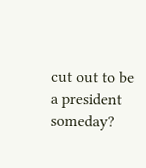cut out to be a president someday?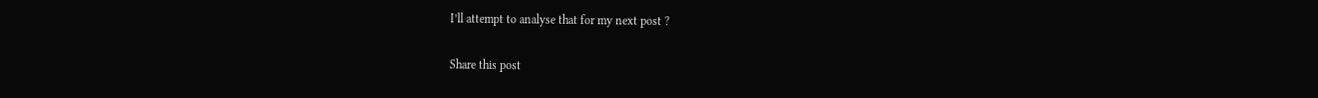I’ll attempt to analyse that for my next post ?

Share this post